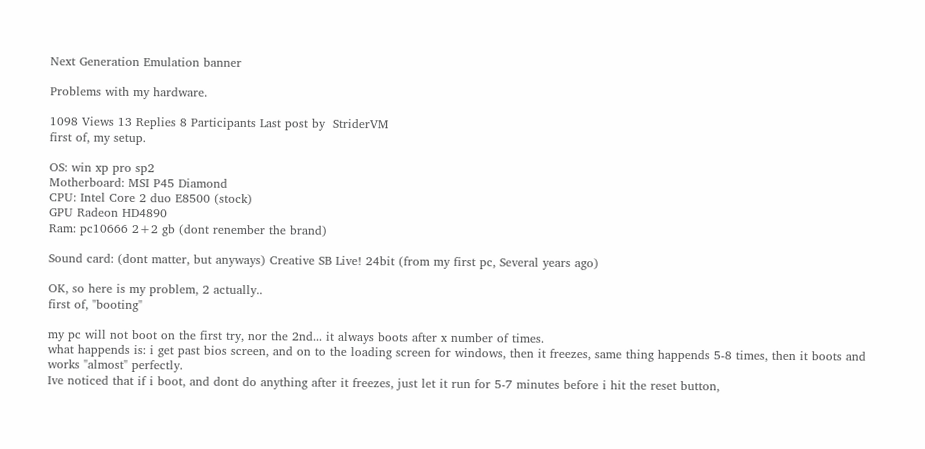Next Generation Emulation banner

Problems with my hardware.

1098 Views 13 Replies 8 Participants Last post by  StriderVM
first of, my setup.

OS: win xp pro sp2
Motherboard: MSI P45 Diamond
CPU: Intel Core 2 duo E8500 (stock)
GPU Radeon HD4890
Ram: pc10666 2+2 gb (dont renember the brand)

Sound card: (dont matter, but anyways) Creative SB Live! 24bit (from my first pc, Several years ago)

OK, so here is my problem, 2 actually..
first of, "booting"

my pc will not boot on the first try, nor the 2nd... it always boots after x number of times.
what happends is: i get past bios screen, and on to the loading screen for windows, then it freezes, same thing happends 5-8 times, then it boots and works "almost" perfectly.
Ive noticed that if i boot, and dont do anything after it freezes, just let it run for 5-7 minutes before i hit the reset button,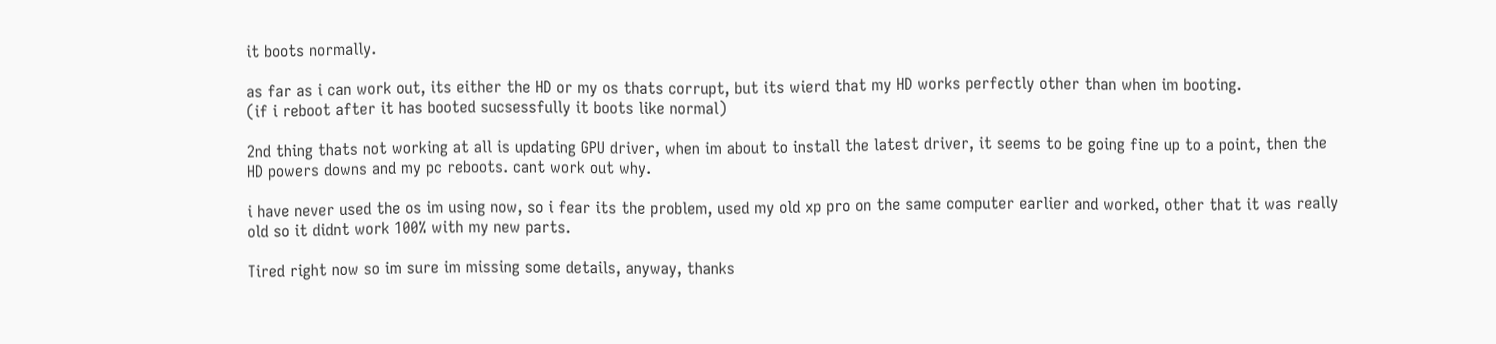it boots normally.

as far as i can work out, its either the HD or my os thats corrupt, but its wierd that my HD works perfectly other than when im booting.
(if i reboot after it has booted sucsessfully it boots like normal)

2nd thing thats not working at all is updating GPU driver, when im about to install the latest driver, it seems to be going fine up to a point, then the HD powers downs and my pc reboots. cant work out why.

i have never used the os im using now, so i fear its the problem, used my old xp pro on the same computer earlier and worked, other that it was really old so it didnt work 100% with my new parts.

Tired right now so im sure im missing some details, anyway, thanks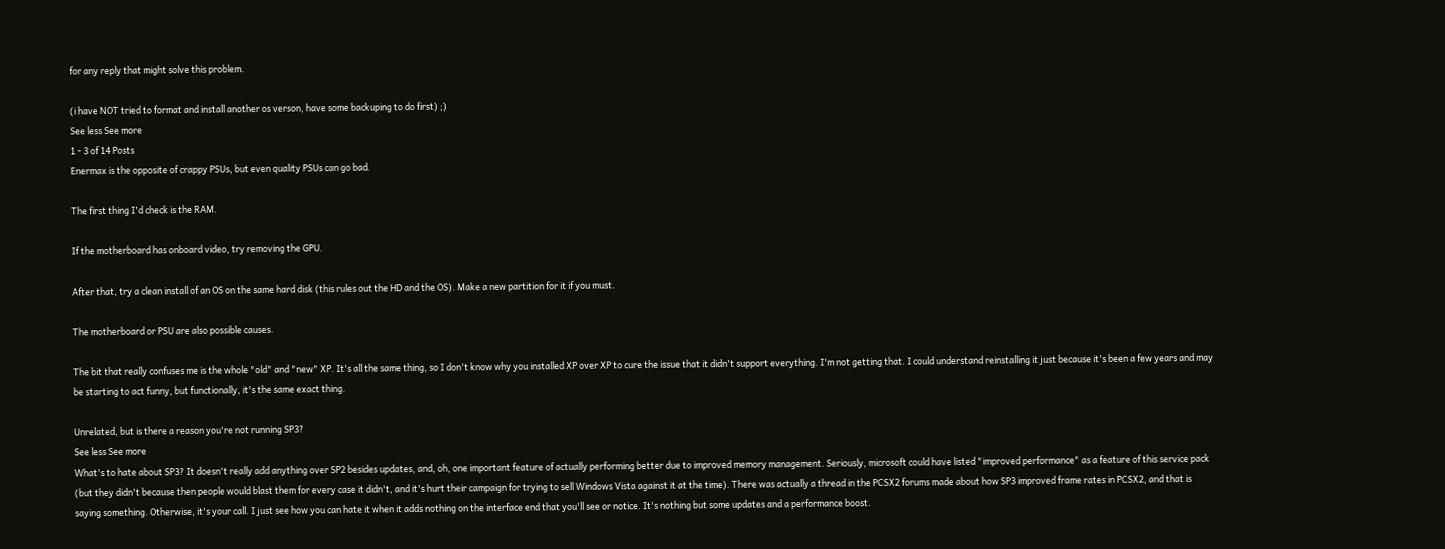for any reply that might solve this problem.

(i have NOT tried to format and install another os verson, have some backuping to do first) ;)
See less See more
1 - 3 of 14 Posts
Enermax is the opposite of crappy PSUs, but even quality PSUs can go bad.

The first thing I'd check is the RAM.

If the motherboard has onboard video, try removing the GPU.

After that, try a clean install of an OS on the same hard disk (this rules out the HD and the OS). Make a new partition for it if you must.

The motherboard or PSU are also possible causes.

The bit that really confuses me is the whole "old" and "new" XP. It's all the same thing, so I don't know why you installed XP over XP to cure the issue that it didn't support everything. I'm not getting that. I could understand reinstalling it just because it's been a few years and may be starting to act funny, but functionally, it's the same exact thing.

Unrelated, but is there a reason you're not running SP3?
See less See more
What's to hate about SP3? It doesn't really add anything over SP2 besides updates, and, oh, one important feature of actually performing better due to improved memory management. Seriously, microsoft could have listed "improved performance" as a feature of this service pack (but they didn't because then people would blast them for every case it didn't, and it's hurt their campaign for trying to sell Windows Vista against it at the time). There was actually a thread in the PCSX2 forums made about how SP3 improved frame rates in PCSX2, and that is saying something. Otherwise, it's your call. I just see how you can hate it when it adds nothing on the interface end that you'll see or notice. It's nothing but some updates and a performance boost.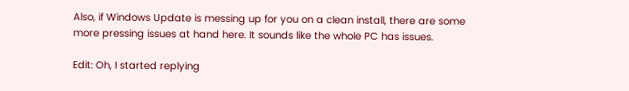Also, if Windows Update is messing up for you on a clean install, there are some more pressing issues at hand here. It sounds like the whole PC has issues.

Edit: Oh, I started replying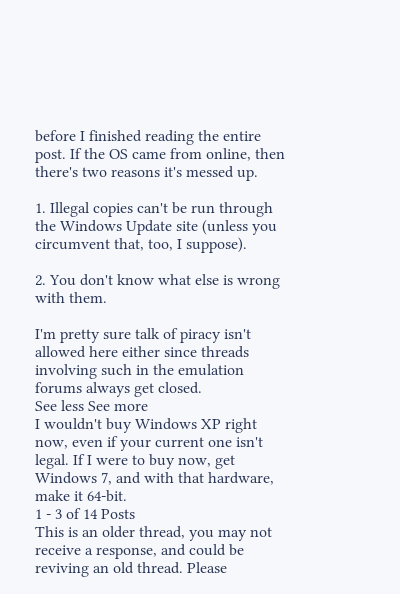before I finished reading the entire post. If the OS came from online, then there's two reasons it's messed up.

1. Illegal copies can't be run through the Windows Update site (unless you circumvent that, too, I suppose).

2. You don't know what else is wrong with them.

I'm pretty sure talk of piracy isn't allowed here either since threads involving such in the emulation forums always get closed.
See less See more
I wouldn't buy Windows XP right now, even if your current one isn't legal. If I were to buy now, get Windows 7, and with that hardware, make it 64-bit.
1 - 3 of 14 Posts
This is an older thread, you may not receive a response, and could be reviving an old thread. Please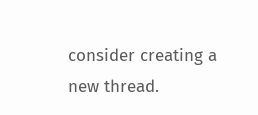consider creating a new thread.